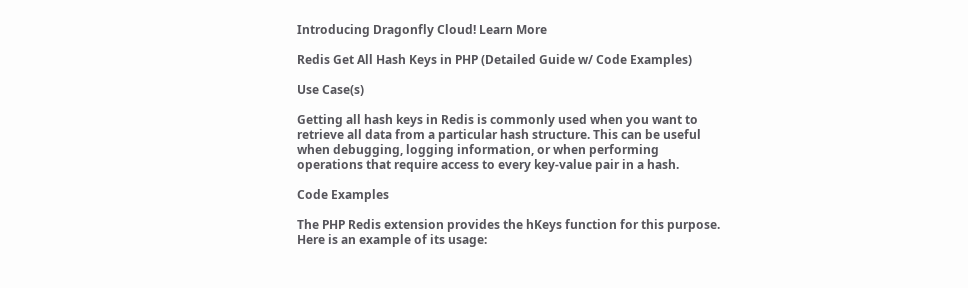Introducing Dragonfly Cloud! Learn More

Redis Get All Hash Keys in PHP (Detailed Guide w/ Code Examples)

Use Case(s)

Getting all hash keys in Redis is commonly used when you want to retrieve all data from a particular hash structure. This can be useful when debugging, logging information, or when performing operations that require access to every key-value pair in a hash.

Code Examples

The PHP Redis extension provides the hKeys function for this purpose. Here is an example of its usage: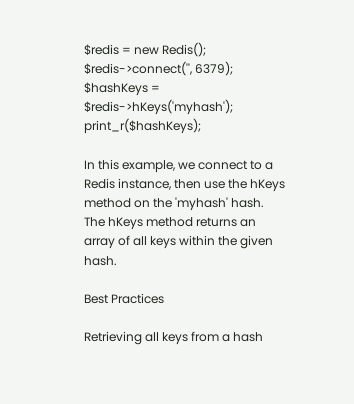$redis = new Redis(); $redis->connect('', 6379); $hashKeys = $redis->hKeys('myhash'); print_r($hashKeys);

In this example, we connect to a Redis instance, then use the hKeys method on the 'myhash' hash. The hKeys method returns an array of all keys within the given hash.

Best Practices

Retrieving all keys from a hash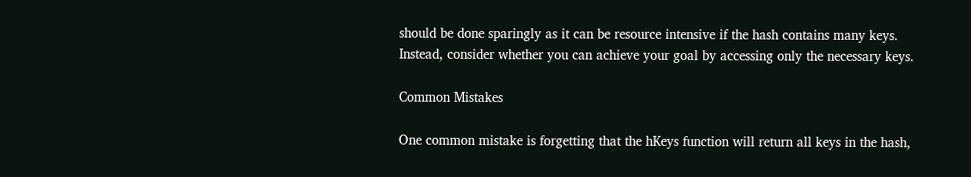should be done sparingly as it can be resource intensive if the hash contains many keys. Instead, consider whether you can achieve your goal by accessing only the necessary keys.

Common Mistakes

One common mistake is forgetting that the hKeys function will return all keys in the hash,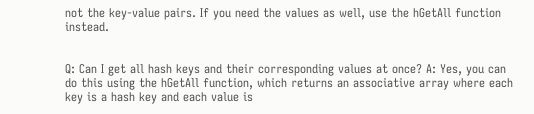not the key-value pairs. If you need the values as well, use the hGetAll function instead.


Q: Can I get all hash keys and their corresponding values at once? A: Yes, you can do this using the hGetAll function, which returns an associative array where each key is a hash key and each value is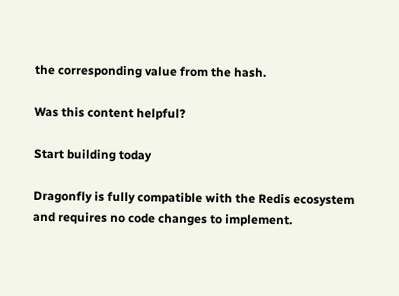the corresponding value from the hash.

Was this content helpful?

Start building today

Dragonfly is fully compatible with the Redis ecosystem and requires no code changes to implement.